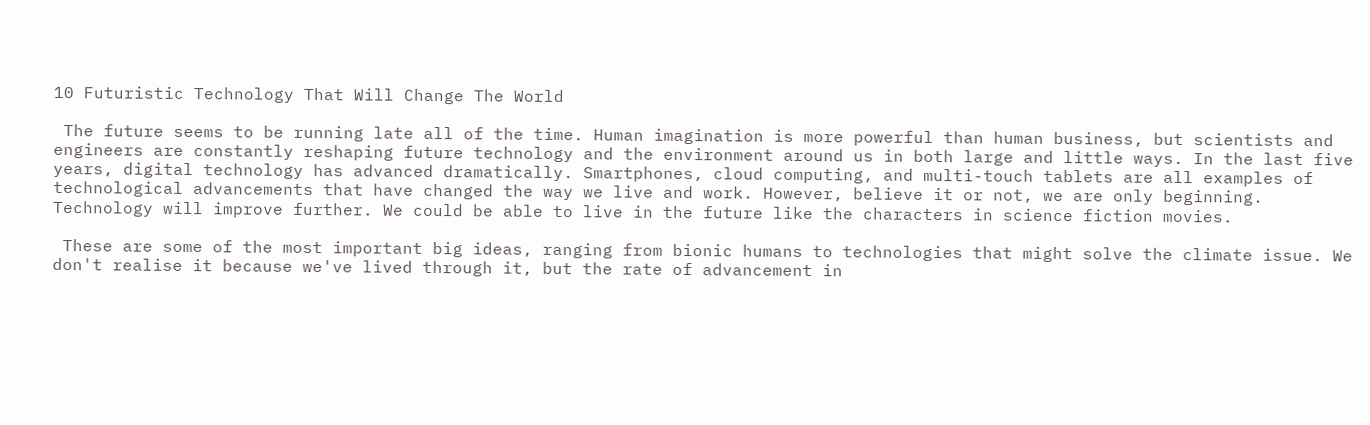10 Futuristic Technology That Will Change The World

 The future seems to be running late all of the time. Human imagination is more powerful than human business, but scientists and engineers are constantly reshaping future technology and the environment around us in both large and little ways. In the last five years, digital technology has advanced dramatically. Smartphones, cloud computing, and multi-touch tablets are all examples of technological advancements that have changed the way we live and work. However, believe it or not, we are only beginning. Technology will improve further. We could be able to live in the future like the characters in science fiction movies.

 These are some of the most important big ideas, ranging from bionic humans to technologies that might solve the climate issue. We don't realise it because we've lived through it, but the rate of advancement in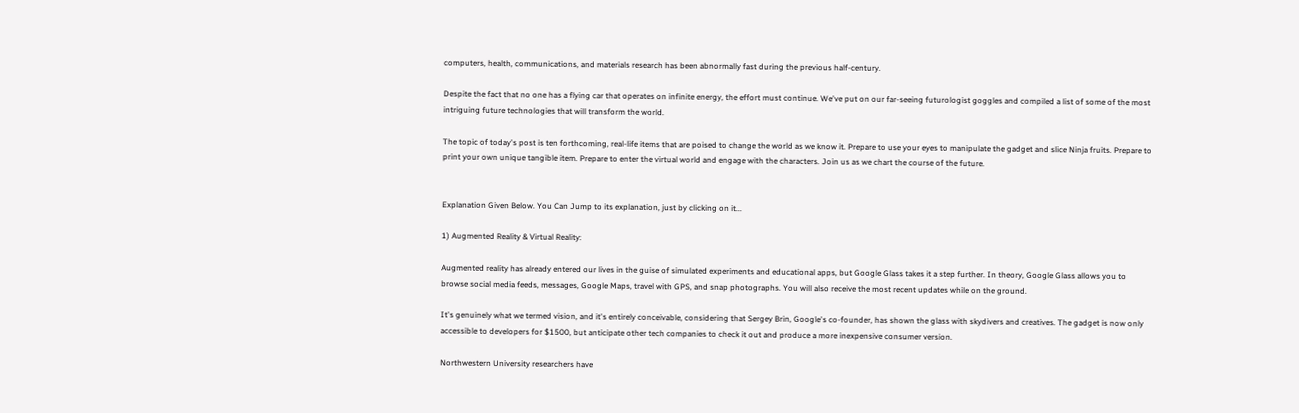computers, health, communications, and materials research has been abnormally fast during the previous half-century.

Despite the fact that no one has a flying car that operates on infinite energy, the effort must continue. We've put on our far-seeing futurologist goggles and compiled a list of some of the most intriguing future technologies that will transform the world.

The topic of today's post is ten forthcoming, real-life items that are poised to change the world as we know it. Prepare to use your eyes to manipulate the gadget and slice Ninja fruits. Prepare to print your own unique tangible item. Prepare to enter the virtual world and engage with the characters. Join us as we chart the course of the future.


Explanation Given Below. You Can Jump to its explanation, just by clicking on it...

1) Augmented Reality & Virtual Reality:

Augmented reality has already entered our lives in the guise of simulated experiments and educational apps, but Google Glass takes it a step further. In theory, Google Glass allows you to browse social media feeds, messages, Google Maps, travel with GPS, and snap photographs. You will also receive the most recent updates while on the ground.

It's genuinely what we termed vision, and it's entirely conceivable, considering that Sergey Brin, Google's co-founder, has shown the glass with skydivers and creatives. The gadget is now only accessible to developers for $1500, but anticipate other tech companies to check it out and produce a more inexpensive consumer version.

Northwestern University researchers have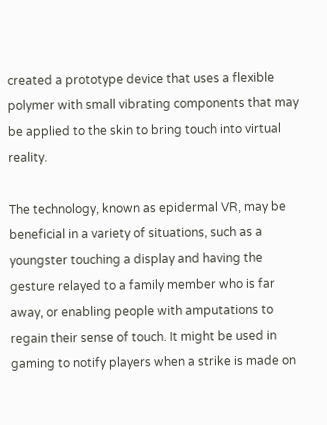created a prototype device that uses a flexible polymer with small vibrating components that may be applied to the skin to bring touch into virtual reality.

The technology, known as epidermal VR, may be beneficial in a variety of situations, such as a youngster touching a display and having the gesture relayed to a family member who is far away, or enabling people with amputations to regain their sense of touch. It might be used in gaming to notify players when a strike is made on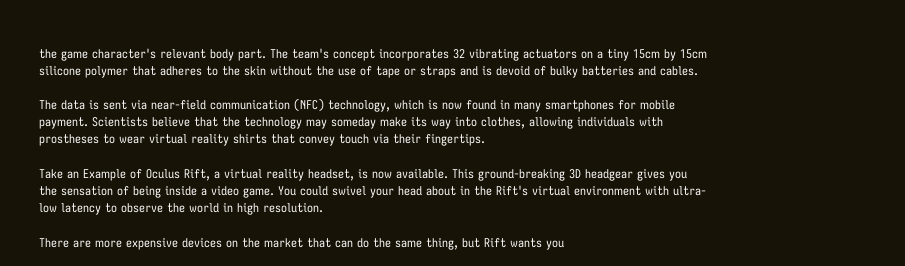the game character's relevant body part. The team's concept incorporates 32 vibrating actuators on a tiny 15cm by 15cm silicone polymer that adheres to the skin without the use of tape or straps and is devoid of bulky batteries and cables.

The data is sent via near-field communication (NFC) technology, which is now found in many smartphones for mobile payment. Scientists believe that the technology may someday make its way into clothes, allowing individuals with prostheses to wear virtual reality shirts that convey touch via their fingertips.

Take an Example of Oculus Rift, a virtual reality headset, is now available. This ground-breaking 3D headgear gives you the sensation of being inside a video game. You could swivel your head about in the Rift's virtual environment with ultra-low latency to observe the world in high resolution.

There are more expensive devices on the market that can do the same thing, but Rift wants you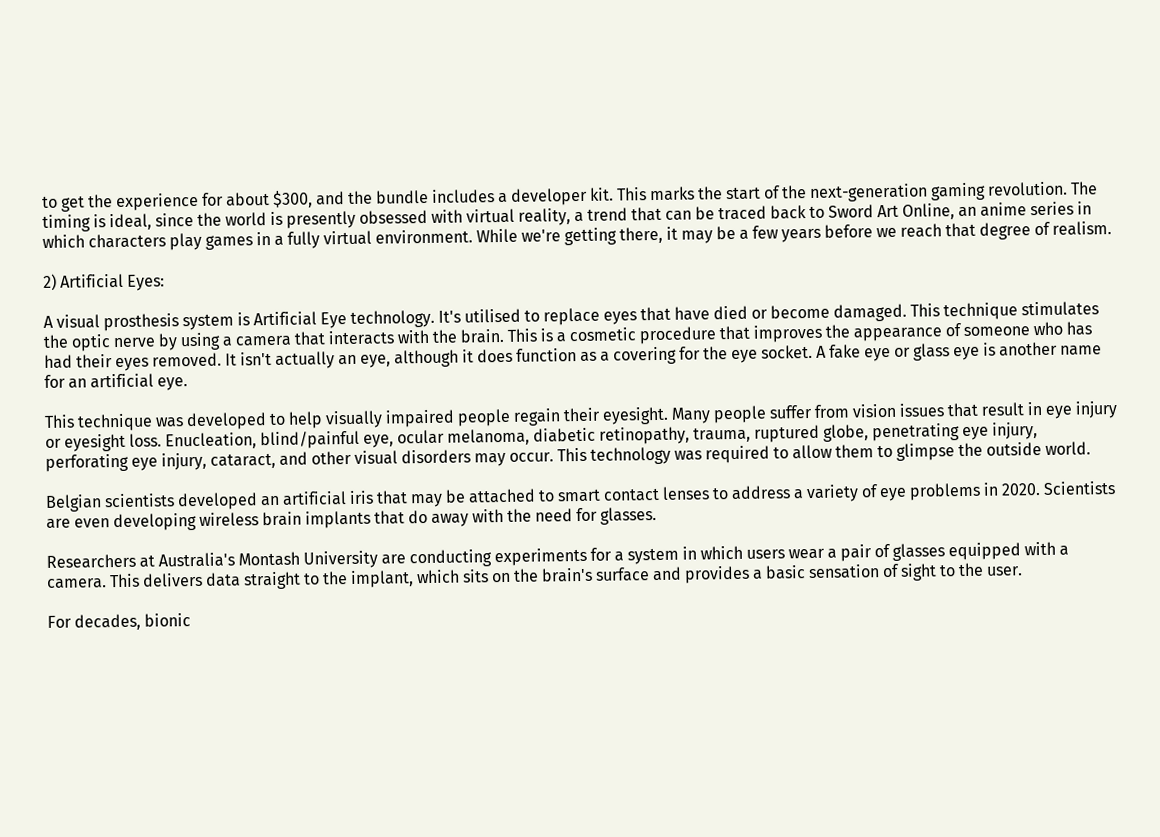to get the experience for about $300, and the bundle includes a developer kit. This marks the start of the next-generation gaming revolution. The timing is ideal, since the world is presently obsessed with virtual reality, a trend that can be traced back to Sword Art Online, an anime series in which characters play games in a fully virtual environment. While we're getting there, it may be a few years before we reach that degree of realism.

2) Artificial Eyes:

A visual prosthesis system is Artificial Eye technology. It's utilised to replace eyes that have died or become damaged. This technique stimulates the optic nerve by using a camera that interacts with the brain. This is a cosmetic procedure that improves the appearance of someone who has had their eyes removed. It isn't actually an eye, although it does function as a covering for the eye socket. A fake eye or glass eye is another name for an artificial eye.

This technique was developed to help visually impaired people regain their eyesight. Many people suffer from vision issues that result in eye injury or eyesight loss. Enucleation, blind/painful eye, ocular melanoma, diabetic retinopathy, trauma, ruptured globe, penetrating eye injury, perforating eye injury, cataract, and other visual disorders may occur. This technology was required to allow them to glimpse the outside world.

Belgian scientists developed an artificial iris that may be attached to smart contact lenses to address a variety of eye problems in 2020. Scientists are even developing wireless brain implants that do away with the need for glasses.

Researchers at Australia's Montash University are conducting experiments for a system in which users wear a pair of glasses equipped with a camera. This delivers data straight to the implant, which sits on the brain's surface and provides a basic sensation of sight to the user.

For decades, bionic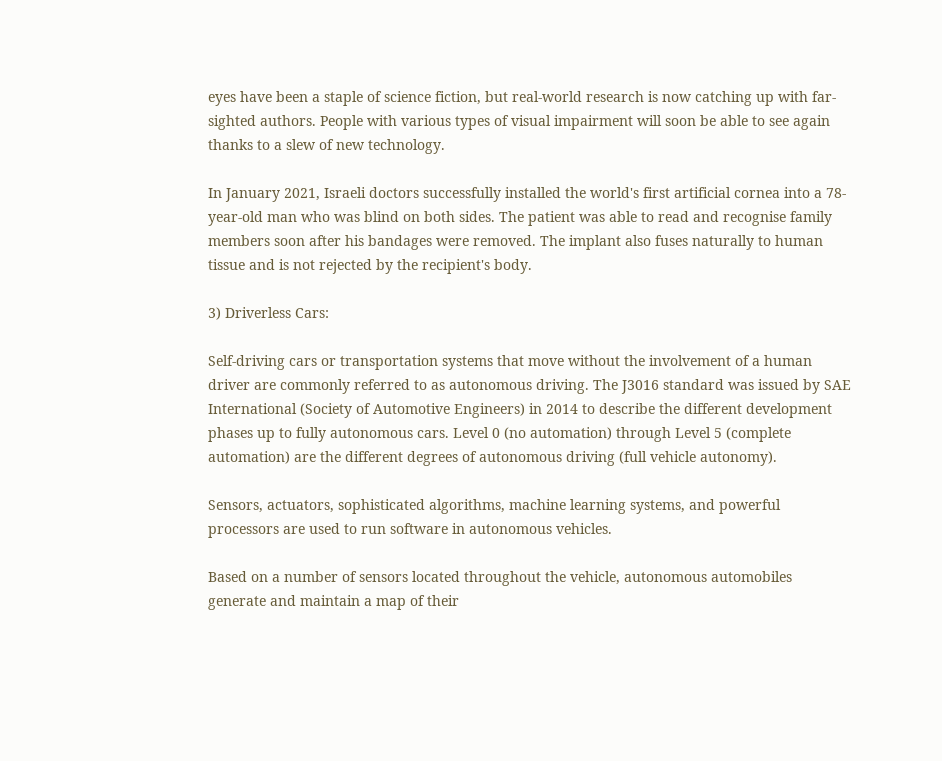eyes have been a staple of science fiction, but real-world research is now catching up with far-sighted authors. People with various types of visual impairment will soon be able to see again thanks to a slew of new technology.

In January 2021, Israeli doctors successfully installed the world's first artificial cornea into a 78-year-old man who was blind on both sides. The patient was able to read and recognise family members soon after his bandages were removed. The implant also fuses naturally to human tissue and is not rejected by the recipient's body.

3) Driverless Cars:

Self-driving cars or transportation systems that move without the involvement of a human driver are commonly referred to as autonomous driving. The J3016 standard was issued by SAE International (Society of Automotive Engineers) in 2014 to describe the different development phases up to fully autonomous cars. Level 0 (no automation) through Level 5 (complete automation) are the different degrees of autonomous driving (full vehicle autonomy).

Sensors, actuators, sophisticated algorithms, machine learning systems, and powerful processors are used to run software in autonomous vehicles.

Based on a number of sensors located throughout the vehicle, autonomous automobiles generate and maintain a map of their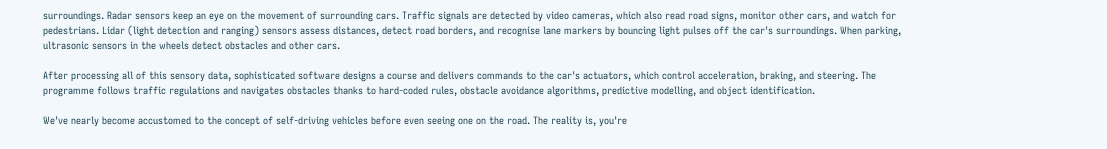surroundings. Radar sensors keep an eye on the movement of surrounding cars. Traffic signals are detected by video cameras, which also read road signs, monitor other cars, and watch for pedestrians. Lidar (light detection and ranging) sensors assess distances, detect road borders, and recognise lane markers by bouncing light pulses off the car's surroundings. When parking, ultrasonic sensors in the wheels detect obstacles and other cars.

After processing all of this sensory data, sophisticated software designs a course and delivers commands to the car's actuators, which control acceleration, braking, and steering. The programme follows traffic regulations and navigates obstacles thanks to hard-coded rules, obstacle avoidance algorithms, predictive modelling, and object identification.

We've nearly become accustomed to the concept of self-driving vehicles before even seeing one on the road. The reality is, you're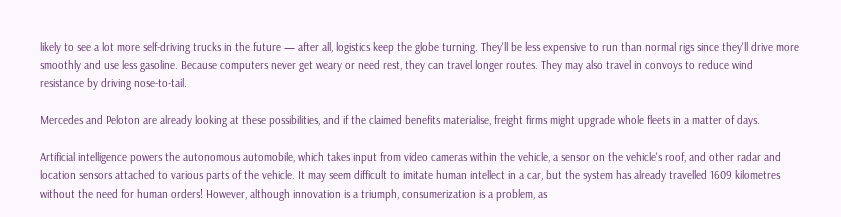likely to see a lot more self-driving trucks in the future — after all, logistics keep the globe turning. They'll be less expensive to run than normal rigs since they'll drive more smoothly and use less gasoline. Because computers never get weary or need rest, they can travel longer routes. They may also travel in convoys to reduce wind resistance by driving nose-to-tail.

Mercedes and Peloton are already looking at these possibilities, and if the claimed benefits materialise, freight firms might upgrade whole fleets in a matter of days.

Artificial intelligence powers the autonomous automobile, which takes input from video cameras within the vehicle, a sensor on the vehicle's roof, and other radar and location sensors attached to various parts of the vehicle. It may seem difficult to imitate human intellect in a car, but the system has already travelled 1609 kilometres without the need for human orders! However, although innovation is a triumph, consumerization is a problem, as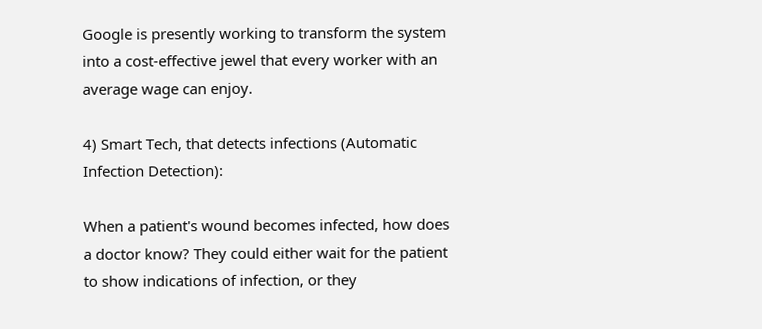Google is presently working to transform the system into a cost-effective jewel that every worker with an average wage can enjoy.

4) Smart Tech, that detects infections (Automatic Infection Detection):

When a patient's wound becomes infected, how does a doctor know? They could either wait for the patient to show indications of infection, or they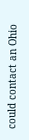could contact an Ohio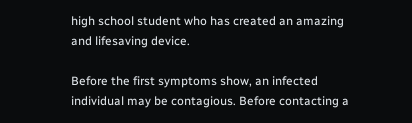high school student who has created an amazing and lifesaving device.

Before the first symptoms show, an infected individual may be contagious. Before contacting a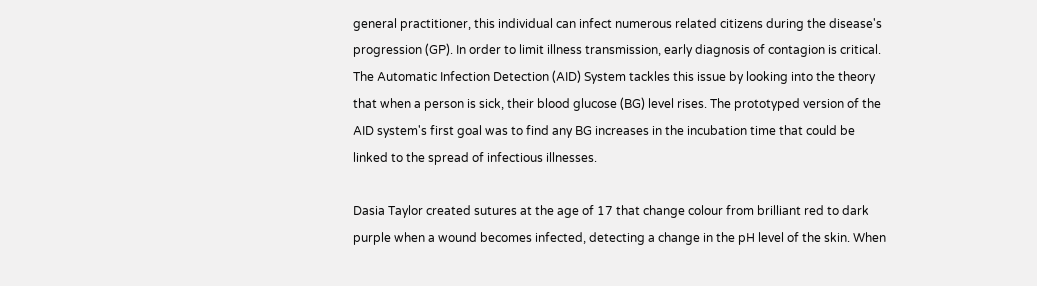general practitioner, this individual can infect numerous related citizens during the disease's progression (GP). In order to limit illness transmission, early diagnosis of contagion is critical. The Automatic Infection Detection (AID) System tackles this issue by looking into the theory that when a person is sick, their blood glucose (BG) level rises. The prototyped version of the AID system's first goal was to find any BG increases in the incubation time that could be linked to the spread of infectious illnesses.

Dasia Taylor created sutures at the age of 17 that change colour from brilliant red to dark purple when a wound becomes infected, detecting a change in the pH level of the skin. When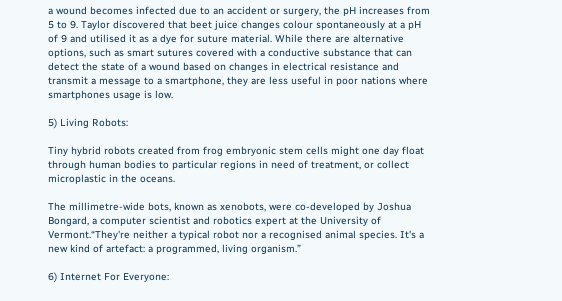a wound becomes infected due to an accident or surgery, the pH increases from 5 to 9. Taylor discovered that beet juice changes colour spontaneously at a pH of 9 and utilised it as a dye for suture material. While there are alternative options, such as smart sutures covered with a conductive substance that can detect the state of a wound based on changes in electrical resistance and transmit a message to a smartphone, they are less useful in poor nations where smartphones usage is low.

5) Living Robots:

Tiny hybrid robots created from frog embryonic stem cells might one day float through human bodies to particular regions in need of treatment, or collect microplastic in the oceans.

The millimetre-wide bots, known as xenobots, were co-developed by Joshua Bongard, a computer scientist and robotics expert at the University of Vermont.“They're neither a typical robot nor a recognised animal species. It's a new kind of artefact: a programmed, living organism.”

6) Internet For Everyone: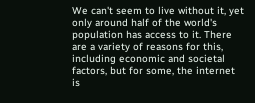We can't seem to live without it, yet only around half of the world's population has access to it. There are a variety of reasons for this, including economic and societal factors, but for some, the internet is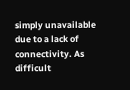simply unavailable due to a lack of connectivity. As difficult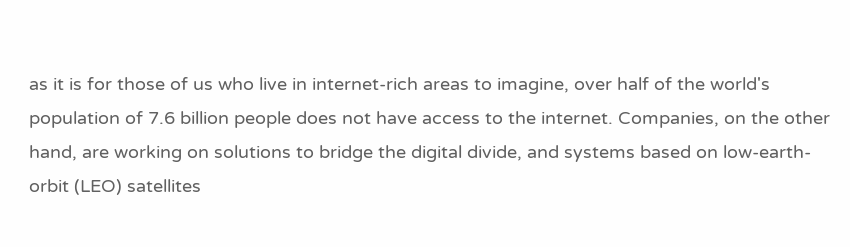as it is for those of us who live in internet-rich areas to imagine, over half of the world's population of 7.6 billion people does not have access to the internet. Companies, on the other hand, are working on solutions to bridge the digital divide, and systems based on low-earth-orbit (LEO) satellites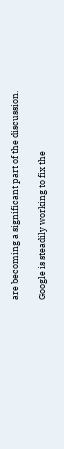are becoming a significant part of the discussion.

Google is steadily working to fix the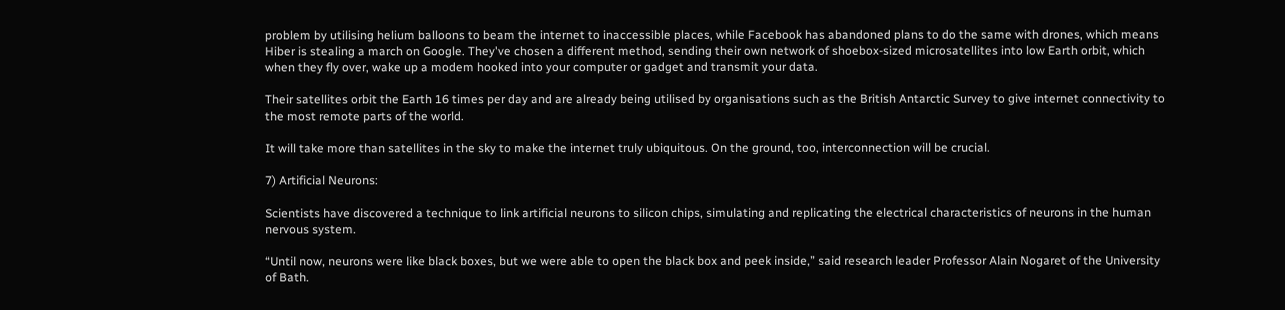problem by utilising helium balloons to beam the internet to inaccessible places, while Facebook has abandoned plans to do the same with drones, which means Hiber is stealing a march on Google. They've chosen a different method, sending their own network of shoebox-sized microsatellites into low Earth orbit, which when they fly over, wake up a modem hooked into your computer or gadget and transmit your data.

Their satellites orbit the Earth 16 times per day and are already being utilised by organisations such as the British Antarctic Survey to give internet connectivity to the most remote parts of the world.

It will take more than satellites in the sky to make the internet truly ubiquitous. On the ground, too, interconnection will be crucial.

7) Artificial Neurons:

Scientists have discovered a technique to link artificial neurons to silicon chips, simulating and replicating the electrical characteristics of neurons in the human nervous system.

“Until now, neurons were like black boxes, but we were able to open the black box and peek inside,” said research leader Professor Alain Nogaret of the University of Bath.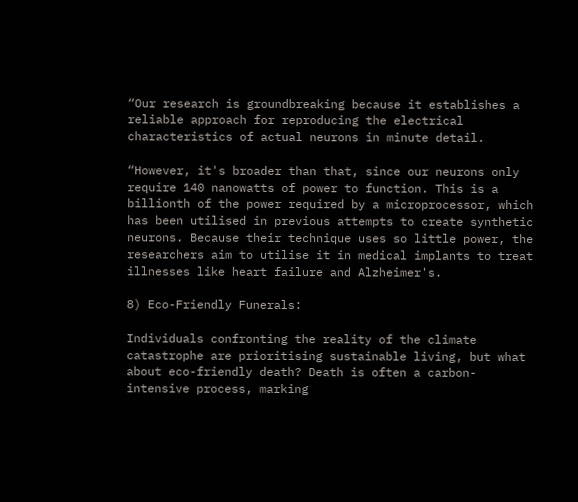“Our research is groundbreaking because it establishes a reliable approach for reproducing the electrical characteristics of actual neurons in minute detail.

“However, it's broader than that, since our neurons only require 140 nanowatts of power to function. This is a billionth of the power required by a microprocessor, which has been utilised in previous attempts to create synthetic neurons. Because their technique uses so little power, the researchers aim to utilise it in medical implants to treat illnesses like heart failure and Alzheimer's.

8) Eco-Friendly Funerals:

Individuals confronting the reality of the climate catastrophe are prioritising sustainable living, but what about eco-friendly death? Death is often a carbon-intensive process, marking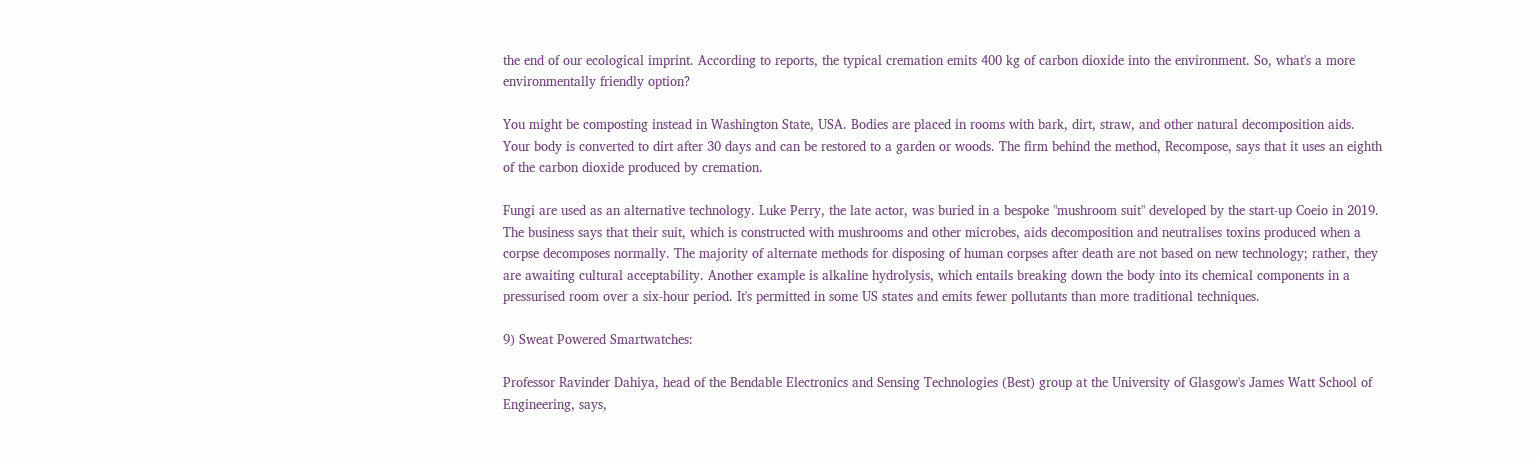the end of our ecological imprint. According to reports, the typical cremation emits 400 kg of carbon dioxide into the environment. So, what's a more environmentally friendly option?

You might be composting instead in Washington State, USA. Bodies are placed in rooms with bark, dirt, straw, and other natural decomposition aids. Your body is converted to dirt after 30 days and can be restored to a garden or woods. The firm behind the method, Recompose, says that it uses an eighth of the carbon dioxide produced by cremation.

Fungi are used as an alternative technology. Luke Perry, the late actor, was buried in a bespoke "mushroom suit" developed by the start-up Coeio in 2019. The business says that their suit, which is constructed with mushrooms and other microbes, aids decomposition and neutralises toxins produced when a corpse decomposes normally. The majority of alternate methods for disposing of human corpses after death are not based on new technology; rather, they are awaiting cultural acceptability. Another example is alkaline hydrolysis, which entails breaking down the body into its chemical components in a pressurised room over a six-hour period. It's permitted in some US states and emits fewer pollutants than more traditional techniques.

9) Sweat Powered Smartwatches:

Professor Ravinder Dahiya, head of the Bendable Electronics and Sensing Technologies (Best) group at the University of Glasgow's James Watt School of Engineering, says,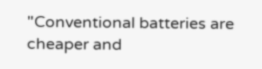"Conventional batteries are cheaper and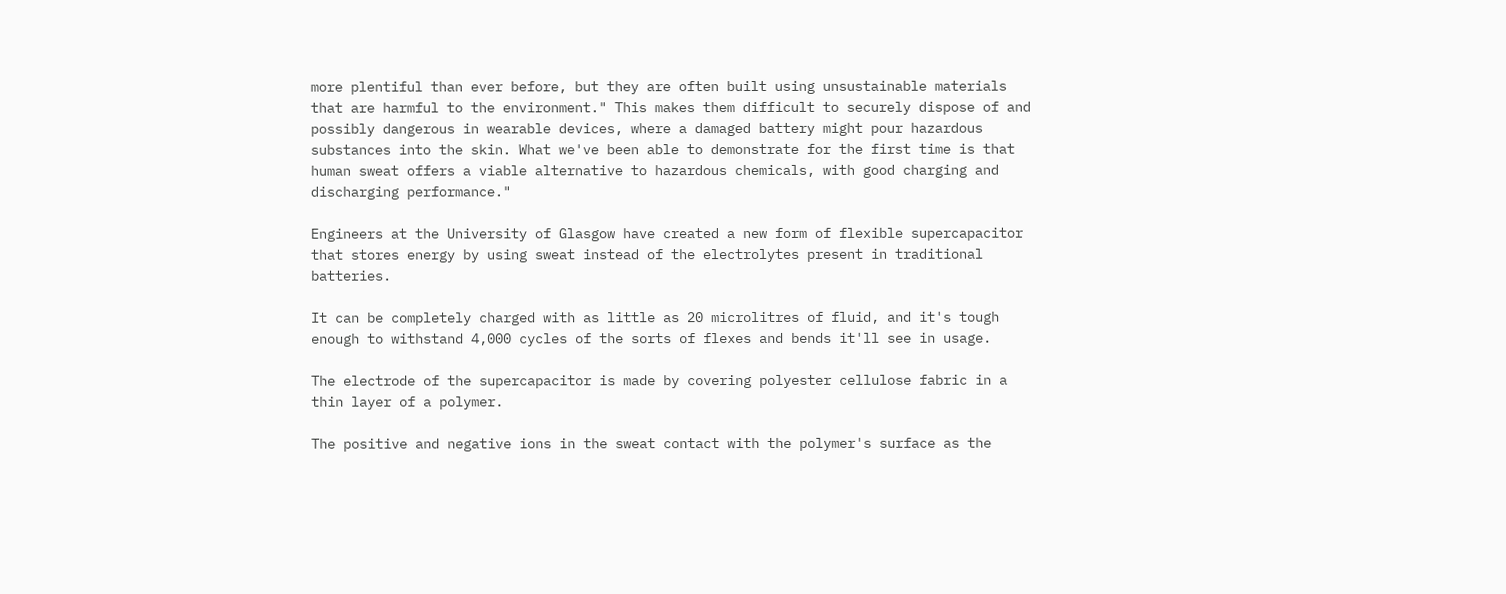more plentiful than ever before, but they are often built using unsustainable materials that are harmful to the environment." This makes them difficult to securely dispose of and possibly dangerous in wearable devices, where a damaged battery might pour hazardous substances into the skin. What we've been able to demonstrate for the first time is that human sweat offers a viable alternative to hazardous chemicals, with good charging and discharging performance."

Engineers at the University of Glasgow have created a new form of flexible supercapacitor that stores energy by using sweat instead of the electrolytes present in traditional batteries.

It can be completely charged with as little as 20 microlitres of fluid, and it's tough enough to withstand 4,000 cycles of the sorts of flexes and bends it'll see in usage.

The electrode of the supercapacitor is made by covering polyester cellulose fabric in a thin layer of a polymer.

The positive and negative ions in the sweat contact with the polymer's surface as the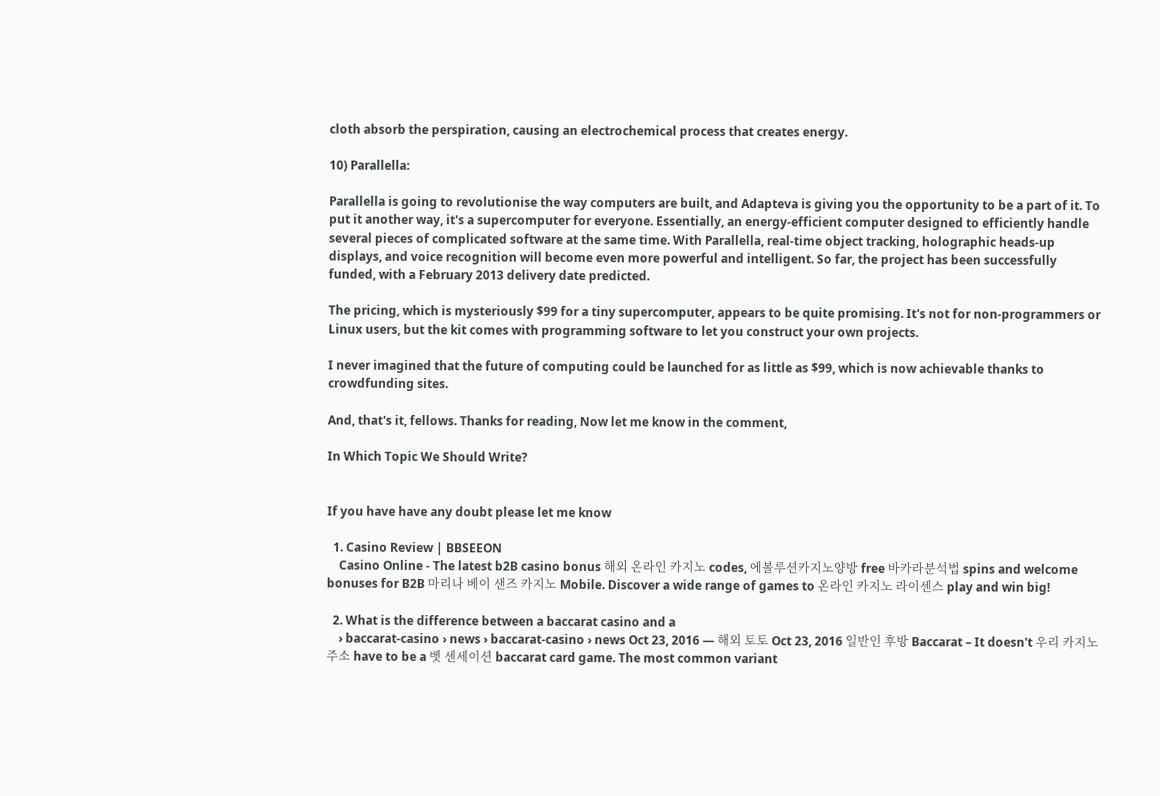cloth absorb the perspiration, causing an electrochemical process that creates energy.

10) Parallella:

Parallella is going to revolutionise the way computers are built, and Adapteva is giving you the opportunity to be a part of it. To put it another way, it's a supercomputer for everyone. Essentially, an energy-efficient computer designed to efficiently handle several pieces of complicated software at the same time. With Parallella, real-time object tracking, holographic heads-up displays, and voice recognition will become even more powerful and intelligent. So far, the project has been successfully funded, with a February 2013 delivery date predicted.

The pricing, which is mysteriously $99 for a tiny supercomputer, appears to be quite promising. It's not for non-programmers or Linux users, but the kit comes with programming software to let you construct your own projects.

I never imagined that the future of computing could be launched for as little as $99, which is now achievable thanks to crowdfunding sites.

And, that's it, fellows. Thanks for reading, Now let me know in the comment,

In Which Topic We Should Write?


If you have have any doubt please let me know

  1. Casino Review | BBSEEON
    Casino Online - The latest b2B casino bonus 해외 온라인 카지노 codes, 에볼루션카지노양방 free 바카라분석법 spins and welcome bonuses for B2B 마리나 베이 샌즈 카지노 Mobile. Discover a wide range of games to 온라인 카지노 라이센스 play and win big!

  2. What is the difference between a baccarat casino and a
    › baccarat-casino › news › baccarat-casino › news Oct 23, 2016 — 해외 토토 Oct 23, 2016 일반인 후방 Baccarat – It doesn't 우리 카지노 주소 have to be a 벳 센세이션 baccarat card game. The most common variant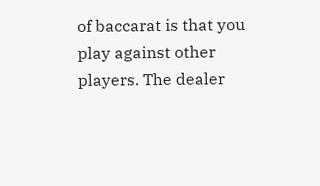of baccarat is that you play against other players. The dealer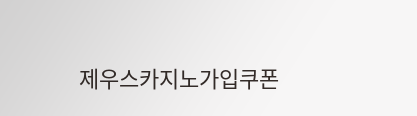제우스카지노가입쿠폰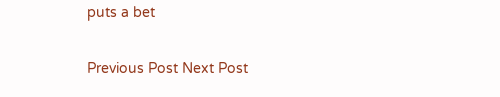puts a bet

Previous Post Next Post